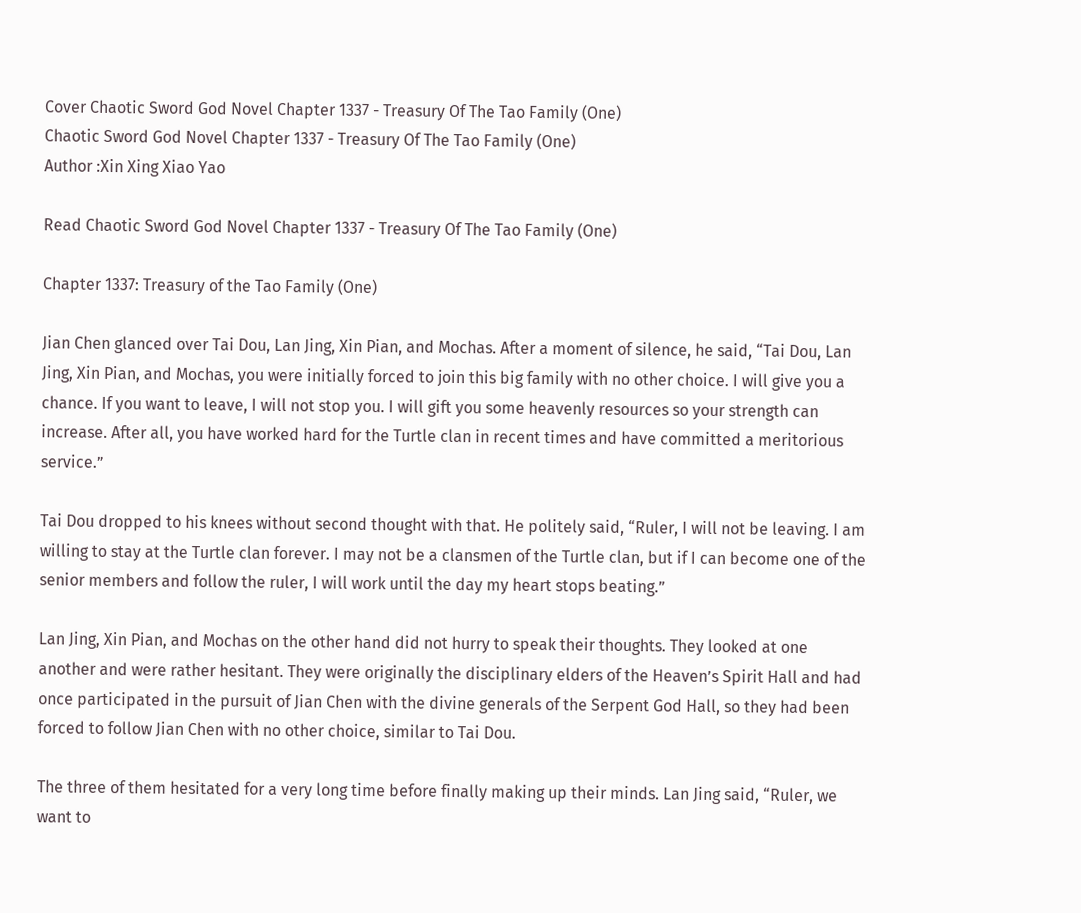Cover Chaotic Sword God Novel Chapter 1337 - Treasury Of The Tao Family (One)
Chaotic Sword God Novel Chapter 1337 - Treasury Of The Tao Family (One)
Author :Xin Xing Xiao Yao

Read Chaotic Sword God Novel Chapter 1337 - Treasury Of The Tao Family (One)

Chapter 1337: Treasury of the Tao Family (One)

Jian Chen glanced over Tai Dou, Lan Jing, Xin Pian, and Mochas. After a moment of silence, he said, “Tai Dou, Lan Jing, Xin Pian, and Mochas, you were initially forced to join this big family with no other choice. I will give you a chance. If you want to leave, I will not stop you. I will gift you some heavenly resources so your strength can increase. After all, you have worked hard for the Turtle clan in recent times and have committed a meritorious service.”

Tai Dou dropped to his knees without second thought with that. He politely said, “Ruler, I will not be leaving. I am willing to stay at the Turtle clan forever. I may not be a clansmen of the Turtle clan, but if I can become one of the senior members and follow the ruler, I will work until the day my heart stops beating.”

Lan Jing, Xin Pian, and Mochas on the other hand did not hurry to speak their thoughts. They looked at one another and were rather hesitant. They were originally the disciplinary elders of the Heaven’s Spirit Hall and had once participated in the pursuit of Jian Chen with the divine generals of the Serpent God Hall, so they had been forced to follow Jian Chen with no other choice, similar to Tai Dou.

The three of them hesitated for a very long time before finally making up their minds. Lan Jing said, “Ruler, we want to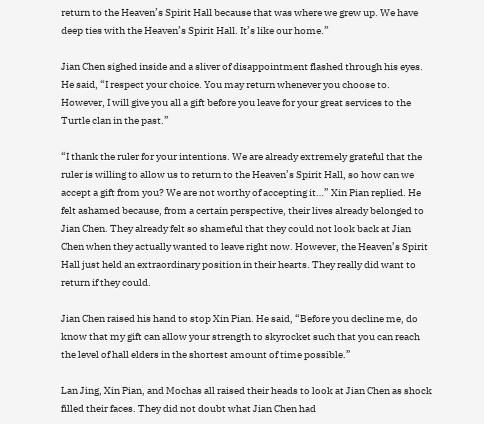return to the Heaven’s Spirit Hall because that was where we grew up. We have deep ties with the Heaven’s Spirit Hall. It’s like our home.”

Jian Chen sighed inside and a sliver of disappointment flashed through his eyes. He said, “I respect your choice. You may return whenever you choose to. However, I will give you all a gift before you leave for your great services to the Turtle clan in the past.”

“I thank the ruler for your intentions. We are already extremely grateful that the ruler is willing to allow us to return to the Heaven’s Spirit Hall, so how can we accept a gift from you? We are not worthy of accepting it…” Xin Pian replied. He felt ashamed because, from a certain perspective, their lives already belonged to Jian Chen. They already felt so shameful that they could not look back at Jian Chen when they actually wanted to leave right now. However, the Heaven’s Spirit Hall just held an extraordinary position in their hearts. They really did want to return if they could.

Jian Chen raised his hand to stop Xin Pian. He said, “Before you decline me, do know that my gift can allow your strength to skyrocket such that you can reach the level of hall elders in the shortest amount of time possible.”

Lan Jing, Xin Pian, and Mochas all raised their heads to look at Jian Chen as shock filled their faces. They did not doubt what Jian Chen had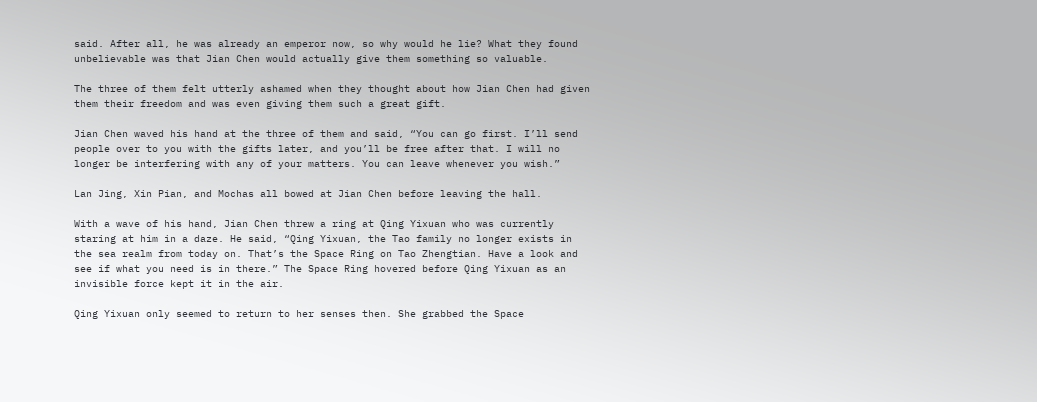said. After all, he was already an emperor now, so why would he lie? What they found unbelievable was that Jian Chen would actually give them something so valuable.

The three of them felt utterly ashamed when they thought about how Jian Chen had given them their freedom and was even giving them such a great gift.

Jian Chen waved his hand at the three of them and said, “You can go first. I’ll send people over to you with the gifts later, and you’ll be free after that. I will no longer be interfering with any of your matters. You can leave whenever you wish.”

Lan Jing, Xin Pian, and Mochas all bowed at Jian Chen before leaving the hall.

With a wave of his hand, Jian Chen threw a ring at Qing Yixuan who was currently staring at him in a daze. He said, “Qing Yixuan, the Tao family no longer exists in the sea realm from today on. That’s the Space Ring on Tao Zhengtian. Have a look and see if what you need is in there.” The Space Ring hovered before Qing Yixuan as an invisible force kept it in the air.

Qing Yixuan only seemed to return to her senses then. She grabbed the Space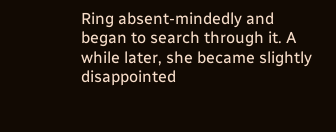Ring absent-mindedly and began to search through it. A while later, she became slightly disappointed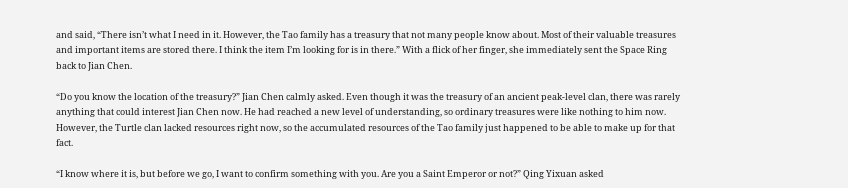and said, “There isn’t what I need in it. However, the Tao family has a treasury that not many people know about. Most of their valuable treasures and important items are stored there. I think the item I’m looking for is in there.” With a flick of her finger, she immediately sent the Space Ring back to Jian Chen.

“Do you know the location of the treasury?” Jian Chen calmly asked. Even though it was the treasury of an ancient peak-level clan, there was rarely anything that could interest Jian Chen now. He had reached a new level of understanding, so ordinary treasures were like nothing to him now. However, the Turtle clan lacked resources right now, so the accumulated resources of the Tao family just happened to be able to make up for that fact.

“I know where it is, but before we go, I want to confirm something with you. Are you a Saint Emperor or not?” Qing Yixuan asked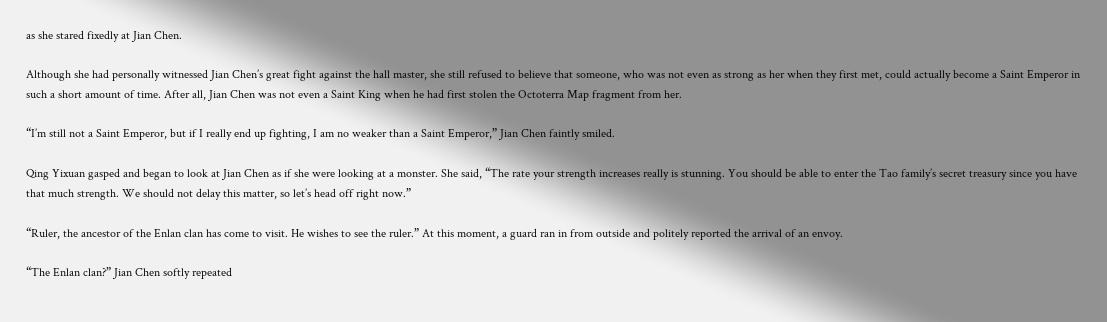as she stared fixedly at Jian Chen.

Although she had personally witnessed Jian Chen’s great fight against the hall master, she still refused to believe that someone, who was not even as strong as her when they first met, could actually become a Saint Emperor in such a short amount of time. After all, Jian Chen was not even a Saint King when he had first stolen the Octoterra Map fragment from her.

“I’m still not a Saint Emperor, but if I really end up fighting, I am no weaker than a Saint Emperor,” Jian Chen faintly smiled.

Qing Yixuan gasped and began to look at Jian Chen as if she were looking at a monster. She said, “The rate your strength increases really is stunning. You should be able to enter the Tao family’s secret treasury since you have that much strength. We should not delay this matter, so let’s head off right now.”

“Ruler, the ancestor of the Enlan clan has come to visit. He wishes to see the ruler.” At this moment, a guard ran in from outside and politely reported the arrival of an envoy.

“The Enlan clan?” Jian Chen softly repeated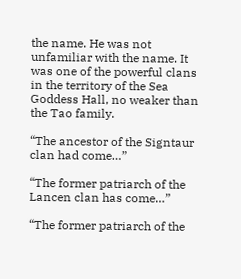the name. He was not unfamiliar with the name. It was one of the powerful clans in the territory of the Sea Goddess Hall, no weaker than the Tao family.

“The ancestor of the Signtaur clan had come…”

“The former patriarch of the Lancen clan has come…”

“The former patriarch of the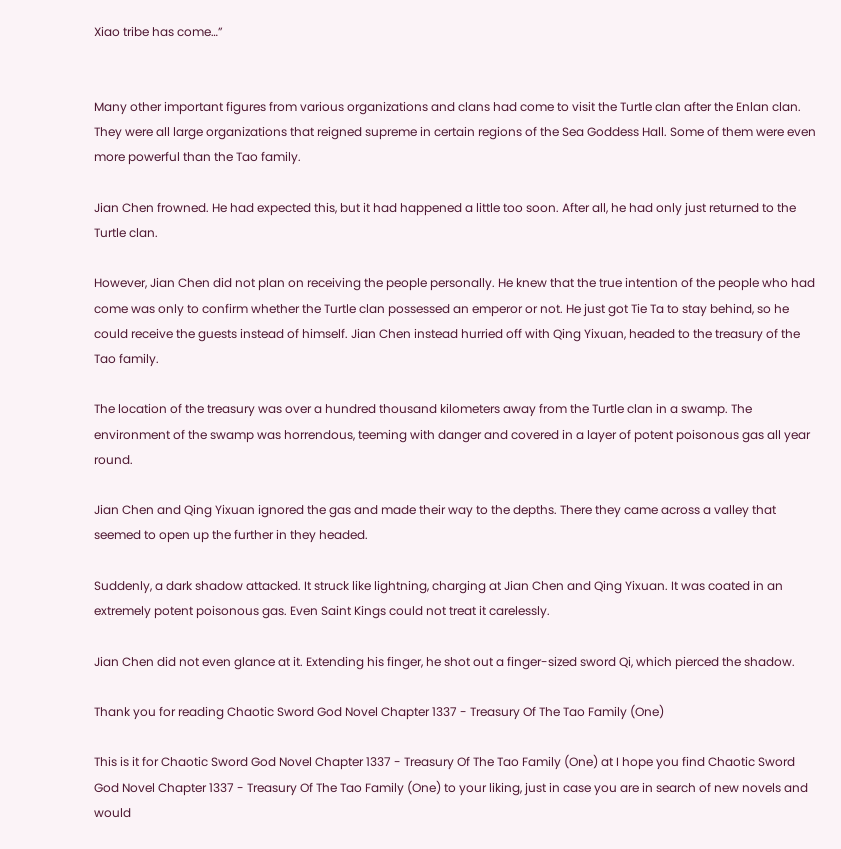Xiao tribe has come…”


Many other important figures from various organizations and clans had come to visit the Turtle clan after the Enlan clan. They were all large organizations that reigned supreme in certain regions of the Sea Goddess Hall. Some of them were even more powerful than the Tao family.

Jian Chen frowned. He had expected this, but it had happened a little too soon. After all, he had only just returned to the Turtle clan.

However, Jian Chen did not plan on receiving the people personally. He knew that the true intention of the people who had come was only to confirm whether the Turtle clan possessed an emperor or not. He just got Tie Ta to stay behind, so he could receive the guests instead of himself. Jian Chen instead hurried off with Qing Yixuan, headed to the treasury of the Tao family.

The location of the treasury was over a hundred thousand kilometers away from the Turtle clan in a swamp. The environment of the swamp was horrendous, teeming with danger and covered in a layer of potent poisonous gas all year round.

Jian Chen and Qing Yixuan ignored the gas and made their way to the depths. There they came across a valley that seemed to open up the further in they headed.

Suddenly, a dark shadow attacked. It struck like lightning, charging at Jian Chen and Qing Yixuan. It was coated in an extremely potent poisonous gas. Even Saint Kings could not treat it carelessly.

Jian Chen did not even glance at it. Extending his finger, he shot out a finger-sized sword Qi, which pierced the shadow.

Thank you for reading Chaotic Sword God Novel Chapter 1337 - Treasury Of The Tao Family (One)

This is it for Chaotic Sword God Novel Chapter 1337 - Treasury Of The Tao Family (One) at I hope you find Chaotic Sword God Novel Chapter 1337 - Treasury Of The Tao Family (One) to your liking, just in case you are in search of new novels and would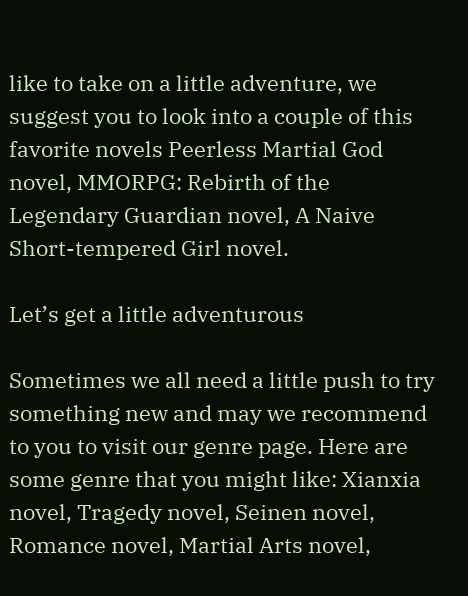like to take on a little adventure, we suggest you to look into a couple of this favorite novels Peerless Martial God novel, MMORPG: Rebirth of the Legendary Guardian novel, A Naive Short-tempered Girl novel.

Let’s get a little adventurous

Sometimes we all need a little push to try something new and may we recommend to you to visit our genre page. Here are some genre that you might like: Xianxia novel, Tragedy novel, Seinen novel, Romance novel, Martial Arts novel,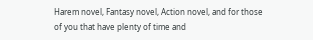Harem novel, Fantasy novel, Action novel, and for those of you that have plenty of time and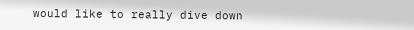would like to really dive down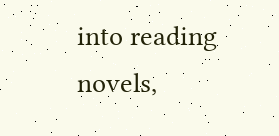into reading novels,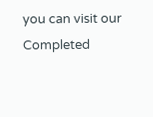you can visit our Completed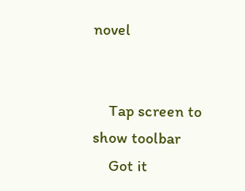novel


    Tap screen to show toolbar
    Got it